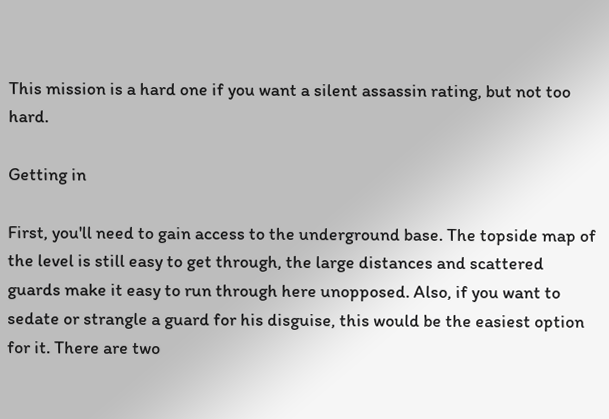This mission is a hard one if you want a silent assassin rating, but not too hard.

Getting in

First, you'll need to gain access to the underground base. The topside map of the level is still easy to get through, the large distances and scattered guards make it easy to run through here unopposed. Also, if you want to sedate or strangle a guard for his disguise, this would be the easiest option for it. There are two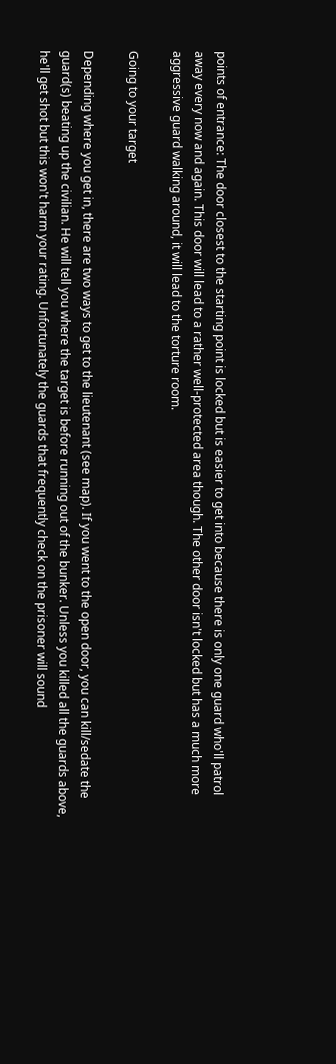points of entrance: The door closest to the starting point is locked but is easier to get into because there is only one guard who'll patrol away every now and again. This door will lead to a rather well-protected area though. The other door isn't locked but has a much more aggressive guard walking around, it will lead to the torture room.

Going to your target

Depending where you get in, there are two ways to get to the lieutenant (see map). If you went to the open door, you can kill/sedate the guard(s) beating up the civilian. He will tell you where the target is before running out of the bunker. Unless you killed all the guards above, he'll get shot but this won't harm your rating. Unfortunately the guards that frequently check on the prisoner will sound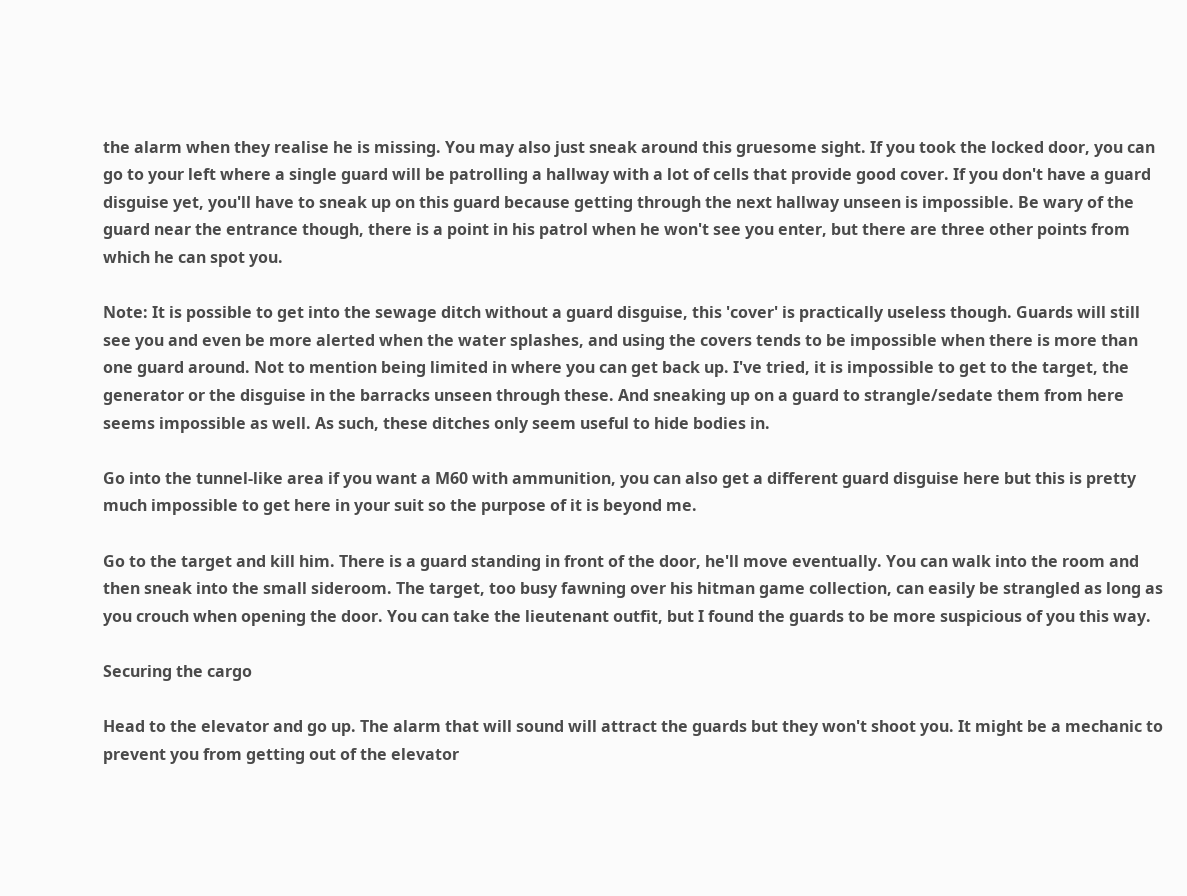the alarm when they realise he is missing. You may also just sneak around this gruesome sight. If you took the locked door, you can go to your left where a single guard will be patrolling a hallway with a lot of cells that provide good cover. If you don't have a guard disguise yet, you'll have to sneak up on this guard because getting through the next hallway unseen is impossible. Be wary of the guard near the entrance though, there is a point in his patrol when he won't see you enter, but there are three other points from which he can spot you.

Note: It is possible to get into the sewage ditch without a guard disguise, this 'cover' is practically useless though. Guards will still see you and even be more alerted when the water splashes, and using the covers tends to be impossible when there is more than one guard around. Not to mention being limited in where you can get back up. I've tried, it is impossible to get to the target, the generator or the disguise in the barracks unseen through these. And sneaking up on a guard to strangle/sedate them from here seems impossible as well. As such, these ditches only seem useful to hide bodies in.

Go into the tunnel-like area if you want a M60 with ammunition, you can also get a different guard disguise here but this is pretty much impossible to get here in your suit so the purpose of it is beyond me.

Go to the target and kill him. There is a guard standing in front of the door, he'll move eventually. You can walk into the room and then sneak into the small sideroom. The target, too busy fawning over his hitman game collection, can easily be strangled as long as you crouch when opening the door. You can take the lieutenant outfit, but I found the guards to be more suspicious of you this way.

Securing the cargo

Head to the elevator and go up. The alarm that will sound will attract the guards but they won't shoot you. It might be a mechanic to prevent you from getting out of the elevator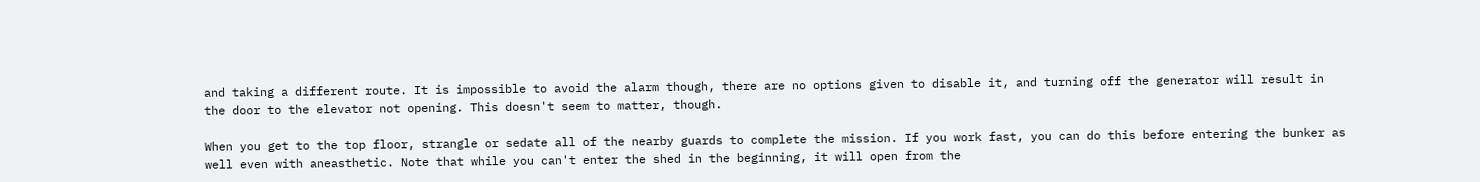and taking a different route. It is impossible to avoid the alarm though, there are no options given to disable it, and turning off the generator will result in the door to the elevator not opening. This doesn't seem to matter, though.

When you get to the top floor, strangle or sedate all of the nearby guards to complete the mission. If you work fast, you can do this before entering the bunker as well even with aneasthetic. Note that while you can't enter the shed in the beginning, it will open from the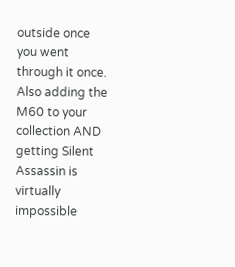outside once you went through it once. Also adding the M60 to your collection AND getting Silent Assassin is virtually impossible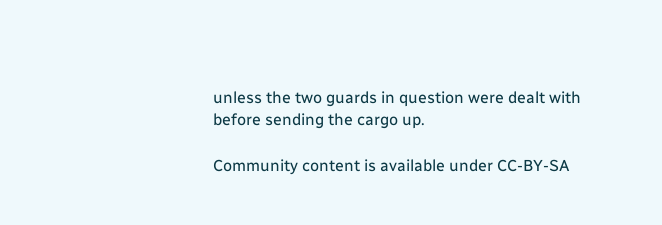unless the two guards in question were dealt with before sending the cargo up.

Community content is available under CC-BY-SA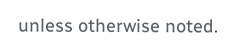unless otherwise noted.